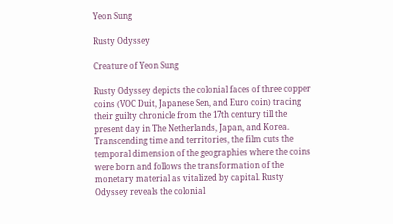Yeon Sung

Rusty Odyssey

Creature of Yeon Sung

Rusty Odyssey depicts the colonial faces of three copper coins (VOC Duit, Japanese Sen, and Euro coin) tracing their guilty chronicle from the 17th century till the present day in The Netherlands, Japan, and Korea. Transcending time and territories, the film cuts the temporal dimension of the geographies where the coins were born and follows the transformation of the monetary material as vitalized by capital. Rusty Odyssey reveals the colonial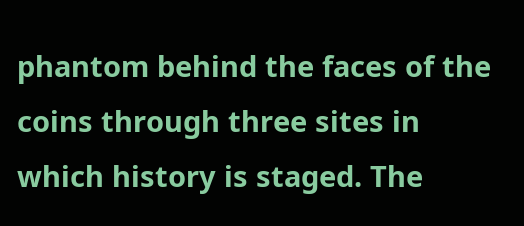phantom behind the faces of the coins through three sites in which history is staged. The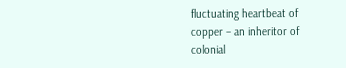fluctuating heartbeat of copper – an inheritor of colonial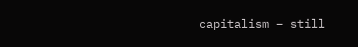capitalism – still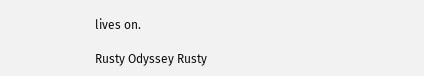lives on.

Rusty Odyssey Rusty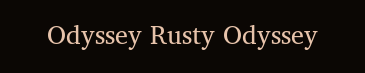Odyssey Rusty Odyssey